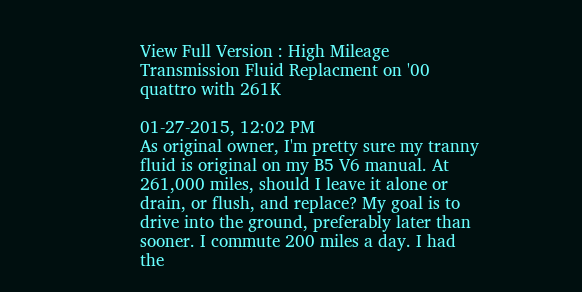View Full Version : High Mileage Transmission Fluid Replacment on '00 quattro with 261K

01-27-2015, 12:02 PM
As original owner, I'm pretty sure my tranny fluid is original on my B5 V6 manual. At 261,000 miles, should I leave it alone or drain, or flush, and replace? My goal is to drive into the ground, preferably later than sooner. I commute 200 miles a day. I had the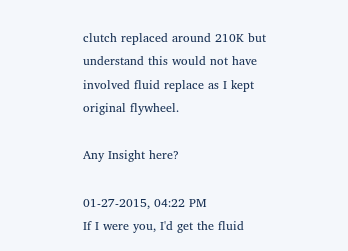clutch replaced around 210K but understand this would not have involved fluid replace as I kept original flywheel.

Any Insight here?

01-27-2015, 04:22 PM
If I were you, I'd get the fluid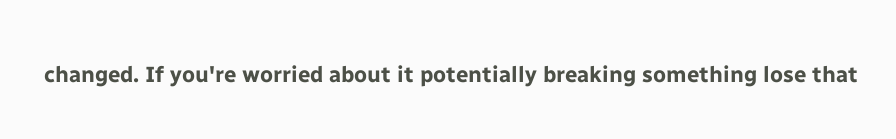changed. If you're worried about it potentially breaking something lose that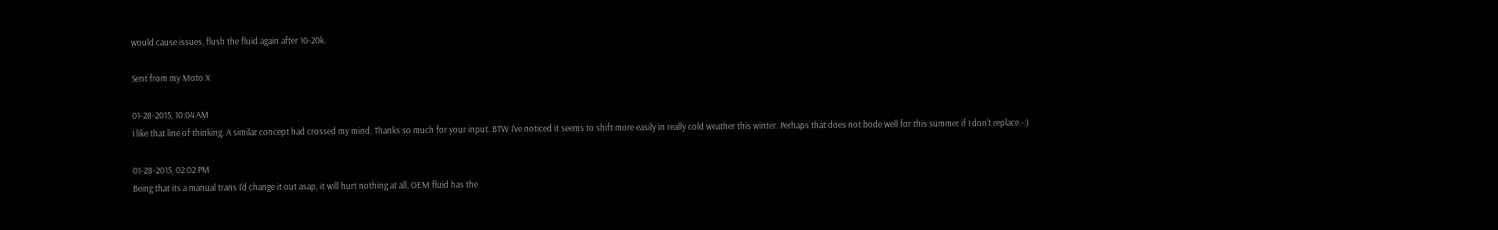would cause issues, flush the fluid again after 10-20k.

Sent from my Moto X

01-28-2015, 10:04 AM
I like that line of thinking. A similar concept had crossed my mind. Thanks so much for your input. BTW I've noticed it seems to shift more easily in really cold weather this winter. Perhaps that does not bode well for this summer if I don't replace.-:)

01-28-2015, 02:02 PM
Being that its a manual trans I'd change it out asap, it will hurt nothing at all, OEM fluid has the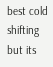best cold shifting but its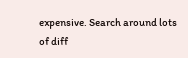expensive. Search around lots of diff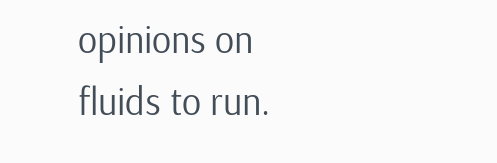opinions on fluids to run.